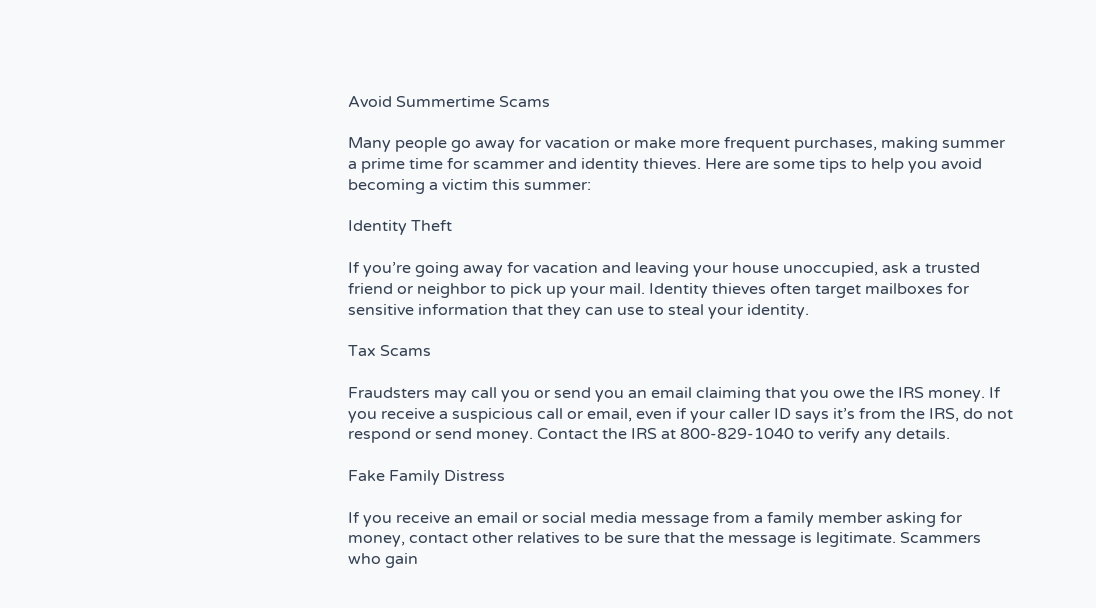Avoid Summertime Scams

Many people go away for vacation or make more frequent purchases, making summer a prime time for scammer and identity thieves. Here are some tips to help you avoid becoming a victim this summer:

Identity Theft

If you’re going away for vacation and leaving your house unoccupied, ask a trusted friend or neighbor to pick up your mail. Identity thieves often target mailboxes for sensitive information that they can use to steal your identity.

Tax Scams

Fraudsters may call you or send you an email claiming that you owe the IRS money. If you receive a suspicious call or email, even if your caller ID says it’s from the IRS, do not respond or send money. Contact the IRS at 800-829-1040 to verify any details.

Fake Family Distress

If you receive an email or social media message from a family member asking for money, contact other relatives to be sure that the message is legitimate. Scammers who gain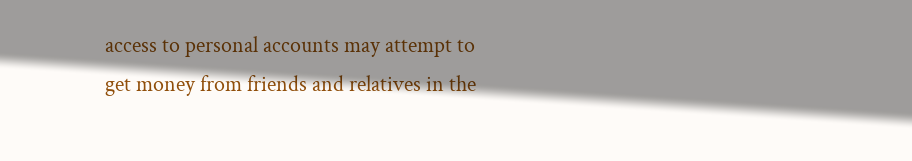access to personal accounts may attempt to get money from friends and relatives in the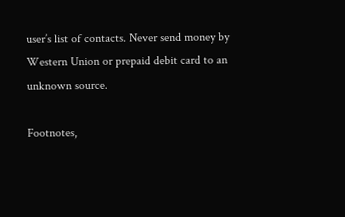user’s list of contacts. Never send money by Western Union or prepaid debit card to an unknown source.

Footnotes,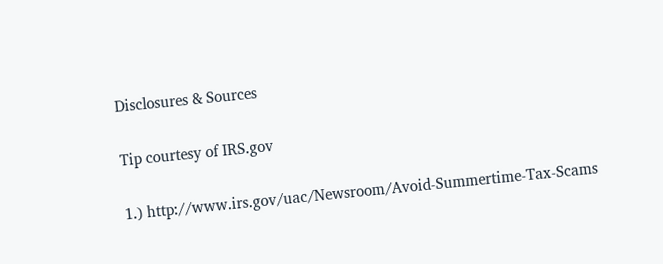Disclosures & Sources

Tip courtesy of IRS.gov

1.) http://www.irs.gov/uac/Newsroom/Avoid-Summertime-Tax-Scams